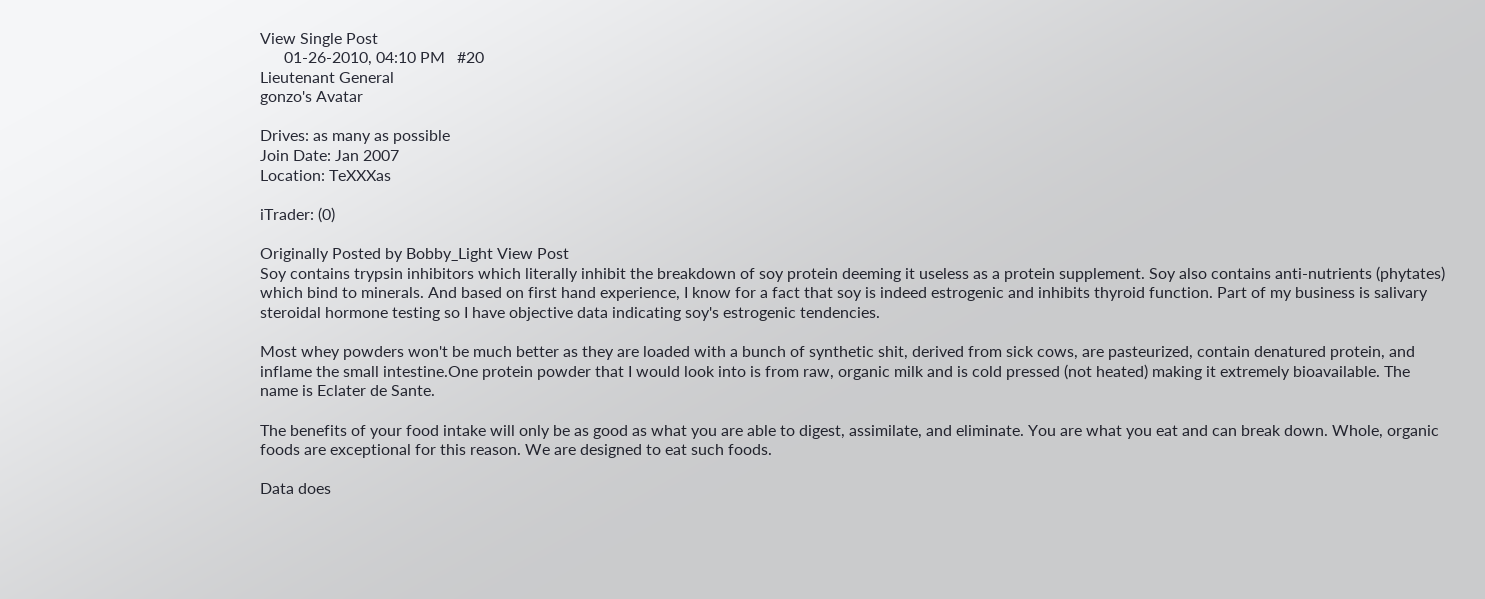View Single Post
      01-26-2010, 04:10 PM   #20
Lieutenant General
gonzo's Avatar

Drives: as many as possible
Join Date: Jan 2007
Location: TeXXXas

iTrader: (0)

Originally Posted by Bobby_Light View Post
Soy contains trypsin inhibitors which literally inhibit the breakdown of soy protein deeming it useless as a protein supplement. Soy also contains anti-nutrients (phytates) which bind to minerals. And based on first hand experience, I know for a fact that soy is indeed estrogenic and inhibits thyroid function. Part of my business is salivary steroidal hormone testing so I have objective data indicating soy's estrogenic tendencies.

Most whey powders won't be much better as they are loaded with a bunch of synthetic shit, derived from sick cows, are pasteurized, contain denatured protein, and inflame the small intestine.One protein powder that I would look into is from raw, organic milk and is cold pressed (not heated) making it extremely bioavailable. The name is Eclater de Sante.

The benefits of your food intake will only be as good as what you are able to digest, assimilate, and eliminate. You are what you eat and can break down. Whole, organic foods are exceptional for this reason. We are designed to eat such foods.

Data does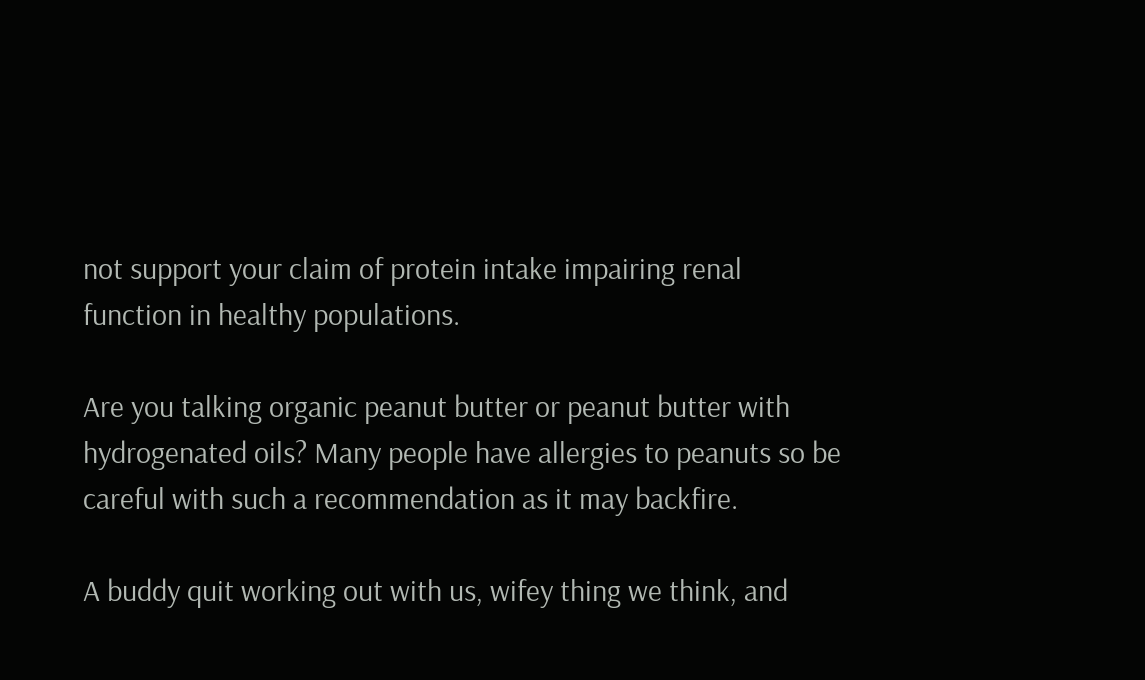not support your claim of protein intake impairing renal function in healthy populations.

Are you talking organic peanut butter or peanut butter with hydrogenated oils? Many people have allergies to peanuts so be careful with such a recommendation as it may backfire.

A buddy quit working out with us, wifey thing we think, and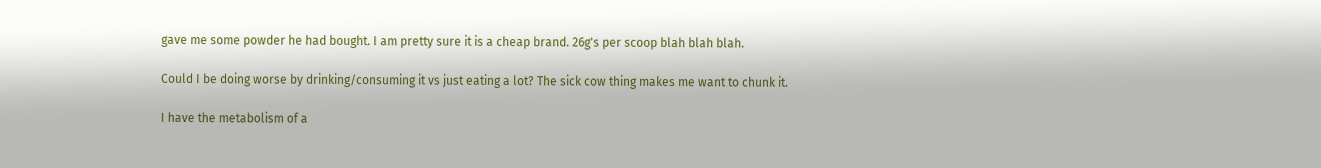gave me some powder he had bought. I am pretty sure it is a cheap brand. 26g's per scoop blah blah blah.

Could I be doing worse by drinking/consuming it vs just eating a lot? The sick cow thing makes me want to chunk it.

I have the metabolism of a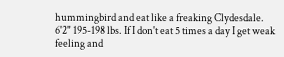hummingbird and eat like a freaking Clydesdale.
6'2" 195-198 lbs. If I don't eat 5 times a day I get weak feeling and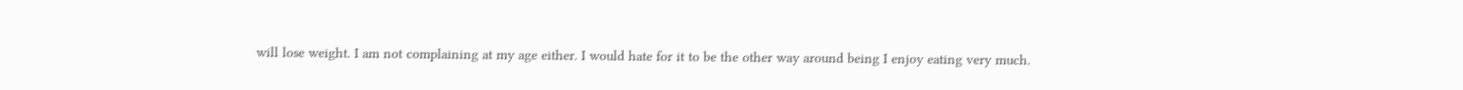will lose weight. I am not complaining at my age either. I would hate for it to be the other way around being I enjoy eating very much.